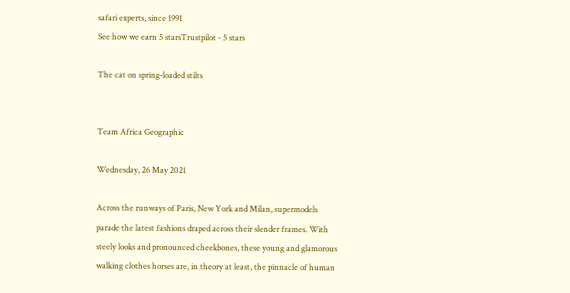safari experts, since 1991
See how we earn 5 starsTrustpilot - 5 stars

The cat on spring-loaded stilts


Team Africa Geographic

Wednesday, 26 May 2021

Across the runways of Paris, New York and Milan, supermodels parade the latest fashions draped across their slender frames. With steely looks and pronounced cheekbones, these young and glamorous walking clothes horses are, in theory at least, the pinnacle of human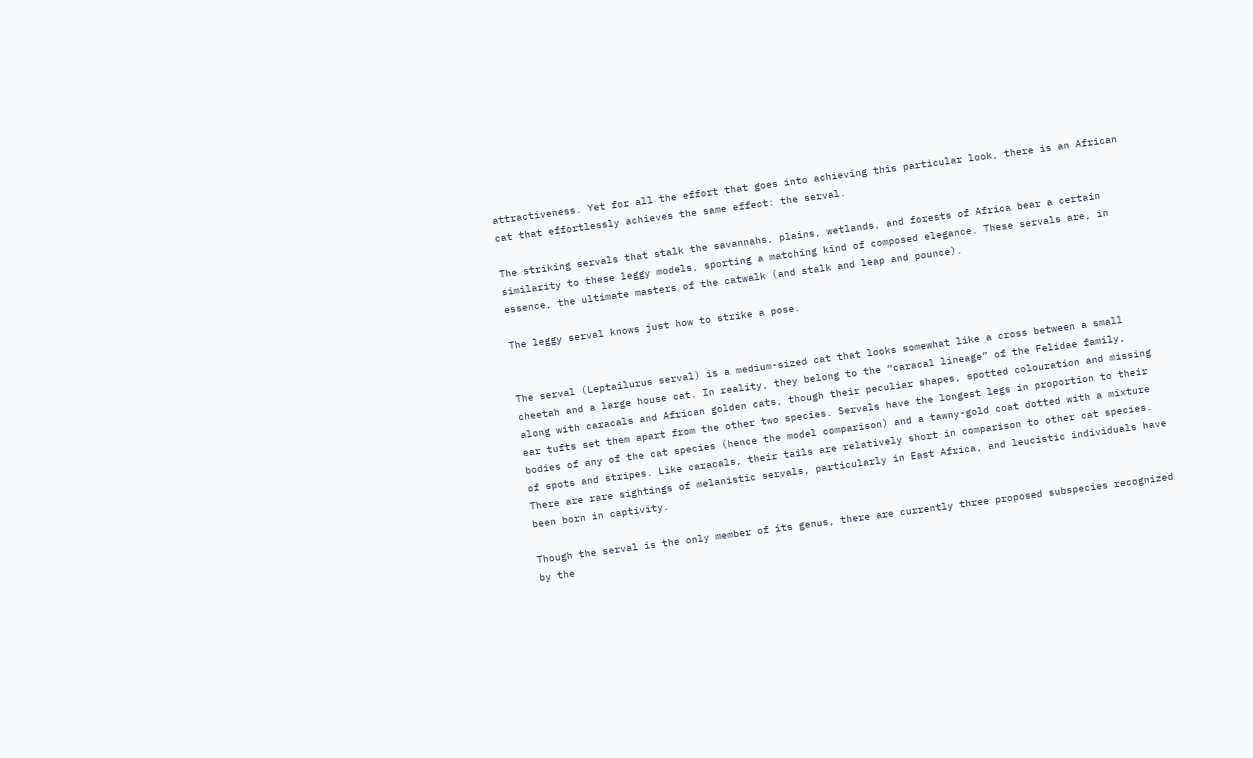attractiveness. Yet for all the effort that goes into achieving this particular look, there is an African cat that effortlessly achieves the same effect: the serval.

The striking servals that stalk the savannahs, plains, wetlands, and forests of Africa bear a certain similarity to these leggy models, sporting a matching kind of composed elegance. These servals are, in essence, the ultimate masters of the catwalk (and stalk and leap and pounce).

The leggy serval knows just how to strike a pose.


The serval (Leptailurus serval) is a medium-sized cat that looks somewhat like a cross between a small cheetah and a large house cat. In reality, they belong to the “caracal lineage” of the Felidae family, along with caracals and African golden cats, though their peculiar shapes, spotted colouration and missing ear tufts set them apart from the other two species. Servals have the longest legs in proportion to their bodies of any of the cat species (hence the model comparison) and a tawny-gold coat dotted with a mixture of spots and stripes. Like caracals, their tails are relatively short in comparison to other cat species. There are rare sightings of melanistic servals, particularly in East Africa, and leucistic individuals have been born in captivity.

Though the serval is the only member of its genus, there are currently three proposed subspecies recognized by the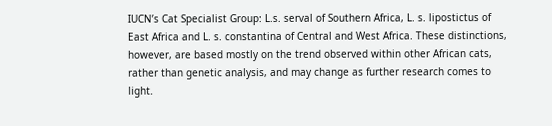IUCN’s Cat Specialist Group: L.s. serval of Southern Africa, L. s. lipostictus of East Africa and L. s. constantina of Central and West Africa. These distinctions, however, are based mostly on the trend observed within other African cats, rather than genetic analysis, and may change as further research comes to light.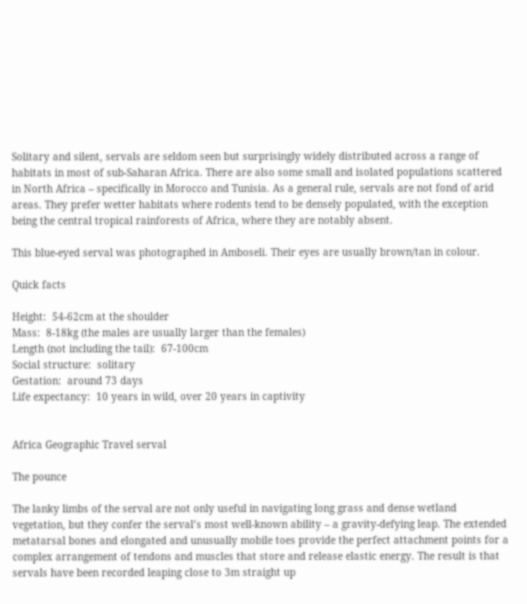Solitary and silent, servals are seldom seen but surprisingly widely distributed across a range of habitats in most of sub-Saharan Africa. There are also some small and isolated populations scattered in North Africa – specifically in Morocco and Tunisia. As a general rule, servals are not fond of arid areas. They prefer wetter habitats where rodents tend to be densely populated, with the exception being the central tropical rainforests of Africa, where they are notably absent.

This blue-eyed serval was photographed in Amboseli. Their eyes are usually brown/tan in colour.

Quick facts

Height:  54-62cm at the shoulder
Mass:  8-18kg (the males are usually larger than the females)
Length (not including the tail):  67-100cm
Social structure:  solitary
Gestation:  around 73 days
Life expectancy:  10 years in wild, over 20 years in captivity


Africa Geographic Travel serval

The pounce

The lanky limbs of the serval are not only useful in navigating long grass and dense wetland vegetation, but they confer the serval’s most well-known ability – a gravity-defying leap. The extended metatarsal bones and elongated and unusually mobile toes provide the perfect attachment points for a complex arrangement of tendons and muscles that store and release elastic energy. The result is that servals have been recorded leaping close to 3m straight up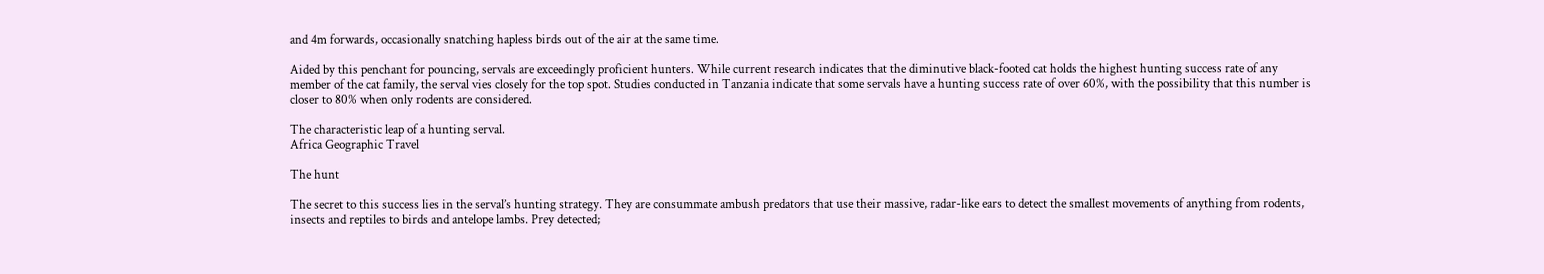and 4m forwards, occasionally snatching hapless birds out of the air at the same time.

Aided by this penchant for pouncing, servals are exceedingly proficient hunters. While current research indicates that the diminutive black-footed cat holds the highest hunting success rate of any member of the cat family, the serval vies closely for the top spot. Studies conducted in Tanzania indicate that some servals have a hunting success rate of over 60%, with the possibility that this number is closer to 80% when only rodents are considered.

The characteristic leap of a hunting serval.
Africa Geographic Travel

The hunt

The secret to this success lies in the serval’s hunting strategy. They are consummate ambush predators that use their massive, radar-like ears to detect the smallest movements of anything from rodents, insects and reptiles to birds and antelope lambs. Prey detected;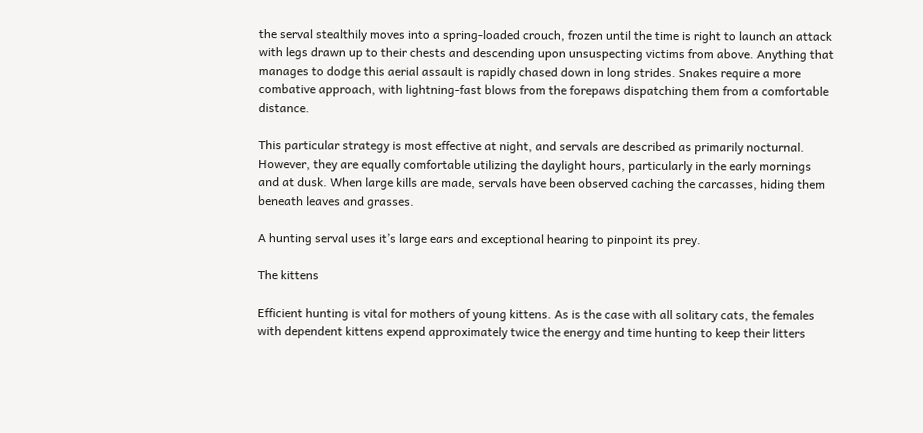the serval stealthily moves into a spring-loaded crouch, frozen until the time is right to launch an attack with legs drawn up to their chests and descending upon unsuspecting victims from above. Anything that manages to dodge this aerial assault is rapidly chased down in long strides. Snakes require a more combative approach, with lightning-fast blows from the forepaws dispatching them from a comfortable distance.

This particular strategy is most effective at night, and servals are described as primarily nocturnal. However, they are equally comfortable utilizing the daylight hours, particularly in the early mornings and at dusk. When large kills are made, servals have been observed caching the carcasses, hiding them beneath leaves and grasses.

A hunting serval uses it’s large ears and exceptional hearing to pinpoint its prey.

The kittens

Efficient hunting is vital for mothers of young kittens. As is the case with all solitary cats, the females with dependent kittens expend approximately twice the energy and time hunting to keep their litters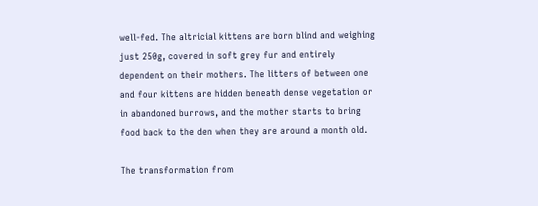well-fed. The altricial kittens are born blind and weighing just 250g, covered in soft grey fur and entirely dependent on their mothers. The litters of between one and four kittens are hidden beneath dense vegetation or in abandoned burrows, and the mother starts to bring food back to the den when they are around a month old.

The transformation from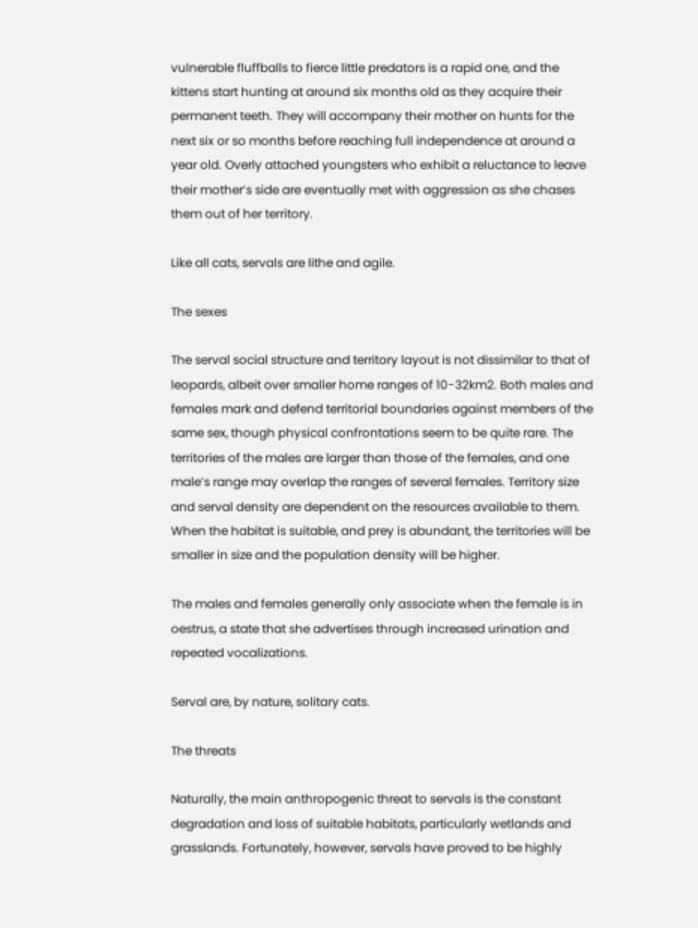vulnerable fluffballs to fierce little predators is a rapid one, and the kittens start hunting at around six months old as they acquire their permanent teeth. They will accompany their mother on hunts for the next six or so months before reaching full independence at around a year old. Overly attached youngsters who exhibit a reluctance to leave their mother’s side are eventually met with aggression as she chases them out of her territory.

Like all cats, servals are lithe and agile.

The sexes

The serval social structure and territory layout is not dissimilar to that of leopards, albeit over smaller home ranges of 10-32km2. Both males and females mark and defend territorial boundaries against members of the same sex, though physical confrontations seem to be quite rare. The territories of the males are larger than those of the females, and one male’s range may overlap the ranges of several females. Territory size and serval density are dependent on the resources available to them. When the habitat is suitable, and prey is abundant, the territories will be smaller in size and the population density will be higher.

The males and females generally only associate when the female is in oestrus, a state that she advertises through increased urination and repeated vocalizations.

Serval are, by nature, solitary cats.

The threats

Naturally, the main anthropogenic threat to servals is the constant degradation and loss of suitable habitats, particularly wetlands and grasslands. Fortunately, however, servals have proved to be highly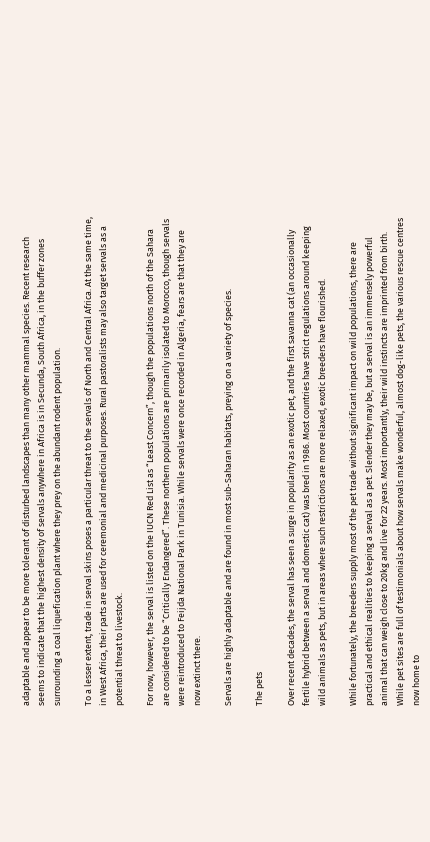adaptable and appear to be more tolerant of disturbed landscapes than many other mammal species. Recent research seems to indicate that the highest density of servals anywhere in Africa is in Secunda, South Africa, in the buffer zones surrounding a coal liquefication plant where they prey on the abundant rodent population.

To a lesser extent, trade in serval skins poses a particular threat to the servals of North and Central Africa. At the same time, in West Africa, their parts are used for ceremonial and medicinal purposes. Rural pastoralists may also target servals as a potential threat to livestock.

For now, however, the serval is listed on the IUCN Red List as “Least Concern”, though the populations north of the Sahara are considered to be “Critically Endangered”. These northern populations are primarily isolated to Morocco, though servals were reintroduced to Feijda National Park in Tunisia. While servals were once recorded in Algeria, fears are that they are now extinct there.

Servals are highly adaptable and are found in most sub-Saharan habitats, preying on a variety of species.

The pets

Over recent decades, the serval has seen a surge in popularity as an exotic pet, and the first savanna cat (an occasionally fertile hybrid between a serval and domestic cat) was bred in 1986. Most countries have strict regulations around keeping wild animals as pets, but in areas where such restrictions are more relaxed, exotic breeders have flourished.

While fortunately, the breeders supply most of the pet trade without significant impact on wild populations, there are practical and ethical realities to keeping a serval as a pet. Slender they may be, but a serval is an immensely powerful animal that can weigh close to 20kg and live for 22 years. Most importantly, their wild instincts are imprinted from birth. While pet sites are full of testimonials about how servals make wonderful, almost dog-like pets, the various rescue centres now home to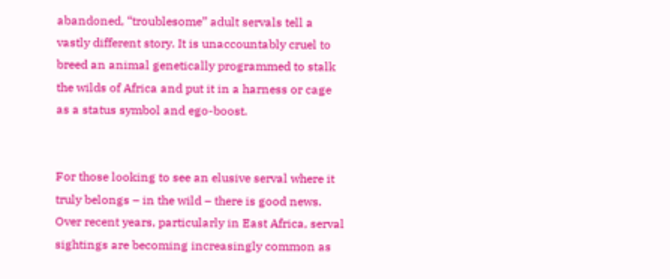abandoned, “troublesome” adult servals tell a vastly different story. It is unaccountably cruel to breed an animal genetically programmed to stalk the wilds of Africa and put it in a harness or cage as a status symbol and ego-boost.


For those looking to see an elusive serval where it truly belongs – in the wild – there is good news. Over recent years, particularly in East Africa, serval sightings are becoming increasingly common as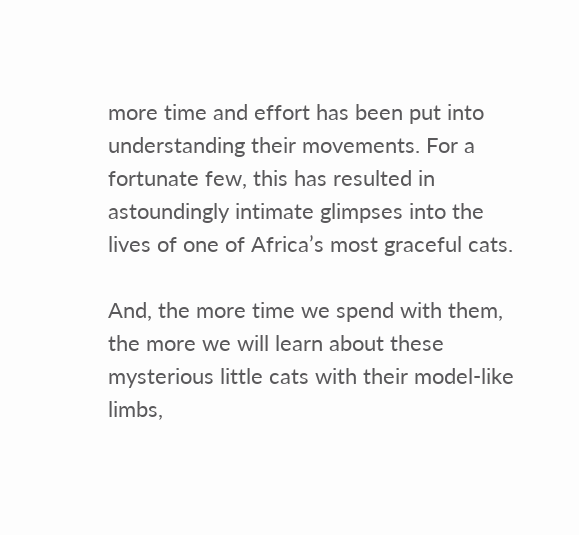more time and effort has been put into understanding their movements. For a fortunate few, this has resulted in astoundingly intimate glimpses into the lives of one of Africa’s most graceful cats.

And, the more time we spend with them, the more we will learn about these mysterious little cats with their model-like limbs,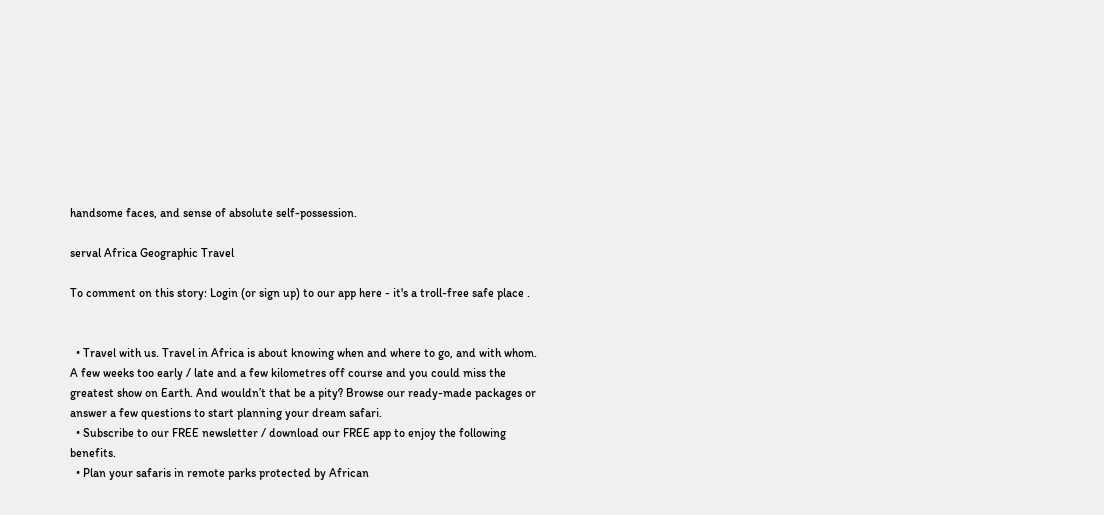handsome faces, and sense of absolute self-possession.

serval Africa Geographic Travel

To comment on this story: Login (or sign up) to our app here - it's a troll-free safe place .


  • Travel with us. Travel in Africa is about knowing when and where to go, and with whom. A few weeks too early / late and a few kilometres off course and you could miss the greatest show on Earth. And wouldn’t that be a pity? Browse our ready-made packages or answer a few questions to start planning your dream safari.
  • Subscribe to our FREE newsletter / download our FREE app to enjoy the following benefits.
  • Plan your safaris in remote parks protected by African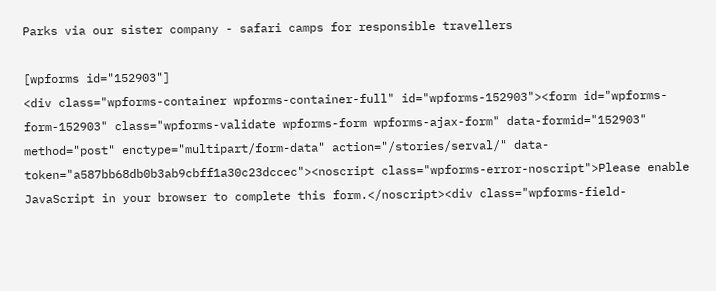Parks via our sister company - safari camps for responsible travellers

[wpforms id="152903"]
<div class="wpforms-container wpforms-container-full" id="wpforms-152903"><form id="wpforms-form-152903" class="wpforms-validate wpforms-form wpforms-ajax-form" data-formid="152903" method="post" enctype="multipart/form-data" action="/stories/serval/" data-token="a587bb68db0b3ab9cbff1a30c23dccec"><noscript class="wpforms-error-noscript">Please enable JavaScript in your browser to complete this form.</noscript><div class="wpforms-field-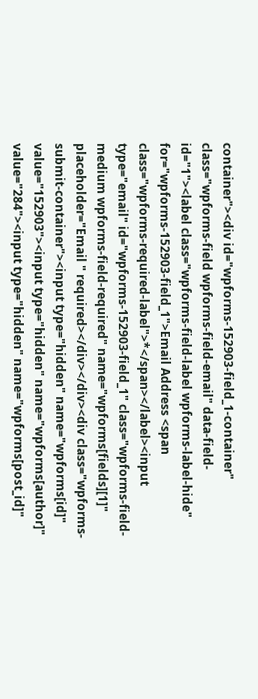container"><div id="wpforms-152903-field_1-container" class="wpforms-field wpforms-field-email" data-field-id="1"><label class="wpforms-field-label wpforms-label-hide" for="wpforms-152903-field_1">Email Address <span class="wpforms-required-label">*</span></label><input type="email" id="wpforms-152903-field_1" class="wpforms-field-medium wpforms-field-required" name="wpforms[fields][1]" placeholder="Email " required></div></div><div class="wpforms-submit-container"><input type="hidden" name="wpforms[id]" value="152903"><input type="hidden" name="wpforms[author]" value="284"><input type="hidden" name="wpforms[post_id]"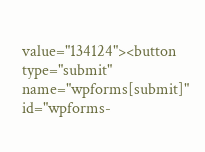value="134124"><button type="submit" name="wpforms[submit]" id="wpforms-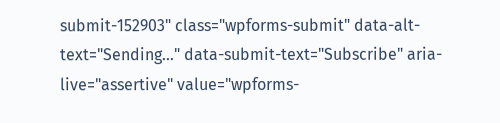submit-152903" class="wpforms-submit" data-alt-text="Sending..." data-submit-text="Subscribe" aria-live="assertive" value="wpforms-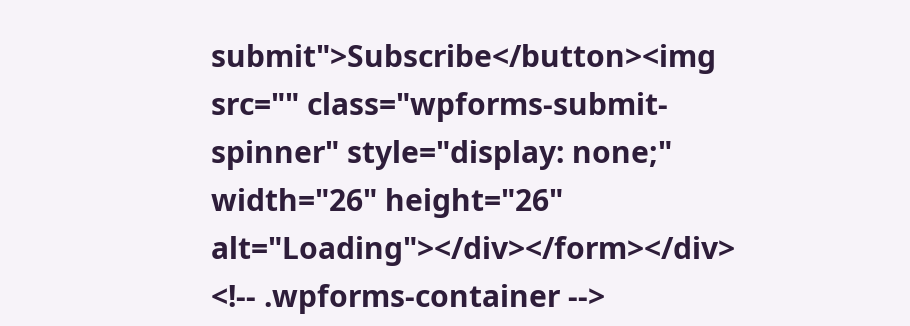submit">Subscribe</button><img src="" class="wpforms-submit-spinner" style="display: none;" width="26" height="26" alt="Loading"></div></form></div> <!-- .wpforms-container -->